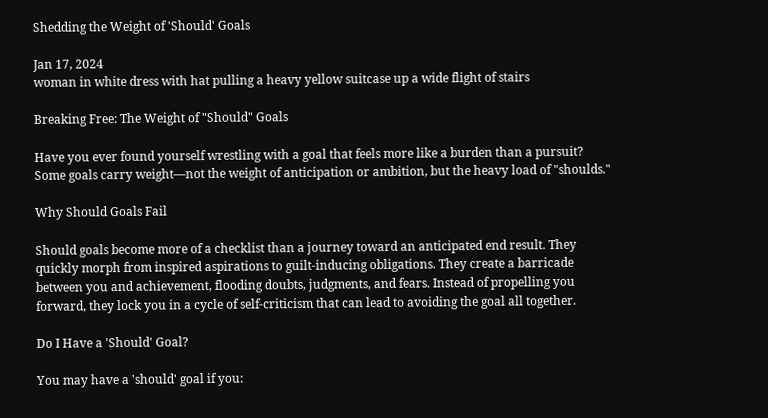Shedding the Weight of 'Should' Goals

Jan 17, 2024
woman in white dress with hat pulling a heavy yellow suitcase up a wide flight of stairs

Breaking Free: The Weight of "Should" Goals

Have you ever found yourself wrestling with a goal that feels more like a burden than a pursuit? Some goals carry weight—not the weight of anticipation or ambition, but the heavy load of "shoulds."

Why Should Goals Fail

Should goals become more of a checklist than a journey toward an anticipated end result. They quickly morph from inspired aspirations to guilt-inducing obligations. They create a barricade between you and achievement, flooding doubts, judgments, and fears. Instead of propelling you forward, they lock you in a cycle of self-criticism that can lead to avoiding the goal all together.

Do I Have a 'Should' Goal?

You may have a 'should' goal if you: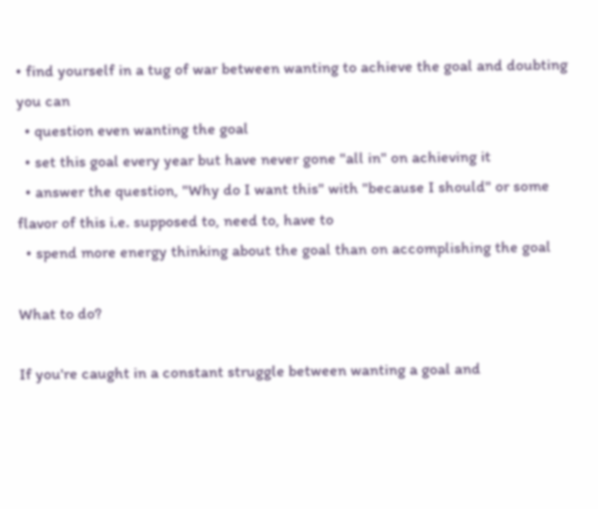• find yourself in a tug of war between wanting to achieve the goal and doubting you can
  • question even wanting the goal
  • set this goal every year but have never gone "all in" on achieving it
  • answer the question, "Why do I want this" with "because I should" or some flavor of this i.e. supposed to, need to, have to
  • spend more energy thinking about the goal than on accomplishing the goal

What to do?

If you're caught in a constant struggle between wanting a goal and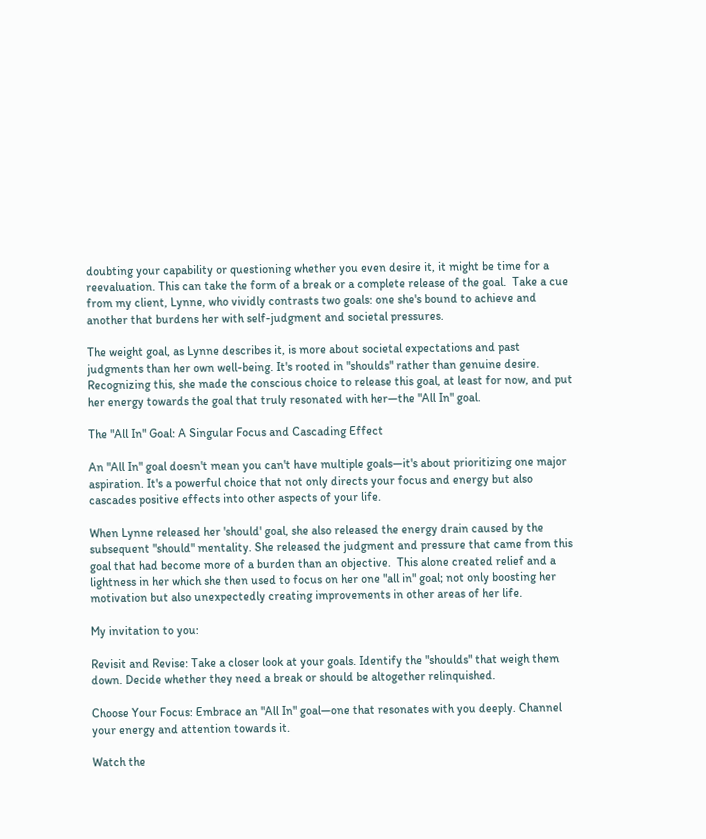doubting your capability or questioning whether you even desire it, it might be time for a reevaluation. This can take the form of a break or a complete release of the goal.  Take a cue from my client, Lynne, who vividly contrasts two goals: one she's bound to achieve and another that burdens her with self-judgment and societal pressures.

The weight goal, as Lynne describes it, is more about societal expectations and past judgments than her own well-being. It's rooted in "shoulds" rather than genuine desire. Recognizing this, she made the conscious choice to release this goal, at least for now, and put her energy towards the goal that truly resonated with her—the "All In" goal.

The "All In" Goal: A Singular Focus and Cascading Effect

An "All In" goal doesn't mean you can't have multiple goals—it's about prioritizing one major aspiration. It's a powerful choice that not only directs your focus and energy but also cascades positive effects into other aspects of your life.

When Lynne released her 'should' goal, she also released the energy drain caused by the subsequent "should" mentality. She released the judgment and pressure that came from this goal that had become more of a burden than an objective.  This alone created relief and a lightness in her which she then used to focus on her one "all in" goal; not only boosting her motivation but also unexpectedly creating improvements in other areas of her life.

My invitation to you:

Revisit and Revise: Take a closer look at your goals. Identify the "shoulds" that weigh them down. Decide whether they need a break or should be altogether relinquished.

Choose Your Focus: Embrace an "All In" goal—one that resonates with you deeply. Channel your energy and attention towards it.

Watch the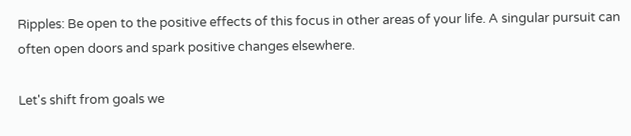Ripples: Be open to the positive effects of this focus in other areas of your life. A singular pursuit can often open doors and spark positive changes elsewhere.

Let's shift from goals we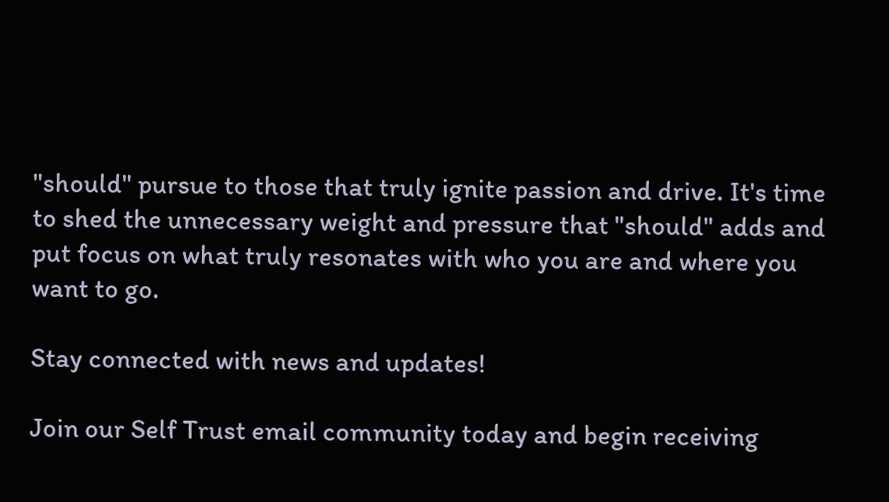"should" pursue to those that truly ignite passion and drive. It's time to shed the unnecessary weight and pressure that "should" adds and put focus on what truly resonates with who you are and where you want to go.

Stay connected with news and updates!

Join our Self Trust email community today and begin receiving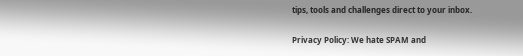tips, tools and challenges direct to your inbox.

Privacy Policy: We hate SPAM and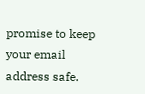promise to keep your email address safe.